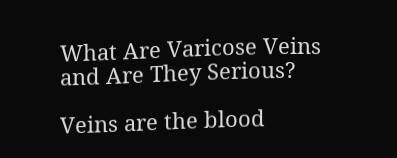What Are Varicose Veins and Are They Serious?

Veins are the blood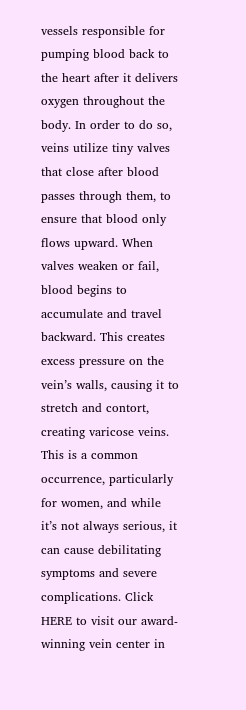vessels responsible for pumping blood back to the heart after it delivers oxygen throughout the body. In order to do so, veins utilize tiny valves that close after blood passes through them, to ensure that blood only flows upward. When valves weaken or fail, blood begins to accumulate and travel backward. This creates excess pressure on the vein’s walls, causing it to stretch and contort, creating varicose veins. This is a common occurrence, particularly for women, and while it’s not always serious, it can cause debilitating symptoms and severe complications. Click HERE to visit our award-winning vein center in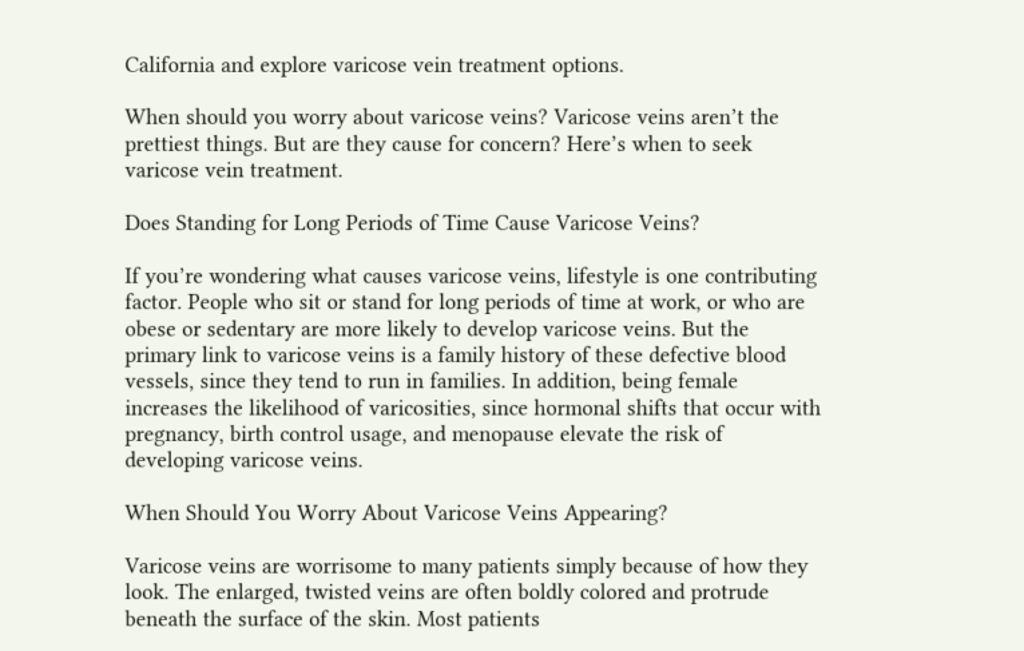California and explore varicose vein treatment options.

When should you worry about varicose veins? Varicose veins aren’t the prettiest things. But are they cause for concern? Here’s when to seek varicose vein treatment.

Does Standing for Long Periods of Time Cause Varicose Veins?

If you’re wondering what causes varicose veins, lifestyle is one contributing factor. People who sit or stand for long periods of time at work, or who are obese or sedentary are more likely to develop varicose veins. But the primary link to varicose veins is a family history of these defective blood vessels, since they tend to run in families. In addition, being female increases the likelihood of varicosities, since hormonal shifts that occur with pregnancy, birth control usage, and menopause elevate the risk of developing varicose veins.

When Should You Worry About Varicose Veins Appearing?

Varicose veins are worrisome to many patients simply because of how they look. The enlarged, twisted veins are often boldly colored and protrude beneath the surface of the skin. Most patients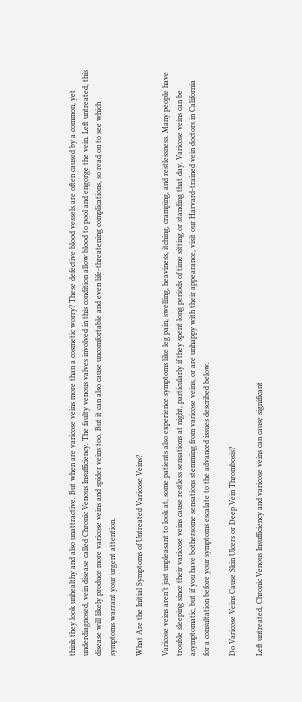think they look unhealthy and also unattractive. But when are varicose veins more than a cosmetic worry? These defective blood vessels are often caused by a common, yet underdiagnosed, vein disease called Chronic Venous Insufficiency. The faulty venous valves involved in this condition allow blood to pool and engorge the vein. Left untreated, this disease will likely produce more varicose veins and spider veins too. But it can also cause uncomfortable and even life-threatening complications, so read on to see which symptoms warrant your urgent attention.

What Are the Initial Symptoms of Untreated Varicose Veins?

Varicose veins aren’t just unpleasant to look at, some patients also experience symptoms like leg pain, swelling, heaviness, itching, cramping, and restlessness. Many people have trouble sleeping since their varicose veins cause restless sensations at night, particularly if they spent long periods of time sitting or standing that day. Varicose veins can be asymptomatic, but if you have bothersome sensations stemming from varicose veins, or are unhappy with their appearance, visit our Harvard-trained vein doctors in California for a consultation before your symptoms escalate to the advanced issues described below.

Do Varicose Veins Cause Skin Ulcers or Deep Vein Thrombosis?

Left untreated, Chronic Venous Insufficiency and varicose veins can cause significant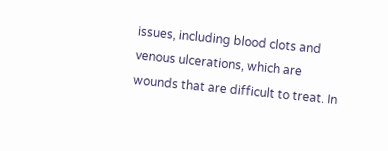issues, including blood clots and venous ulcerations, which are wounds that are difficult to treat. In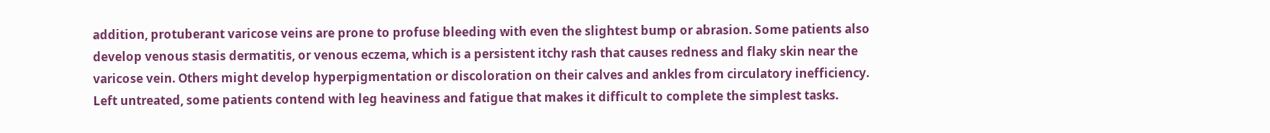addition, protuberant varicose veins are prone to profuse bleeding with even the slightest bump or abrasion. Some patients also develop venous stasis dermatitis, or venous eczema, which is a persistent itchy rash that causes redness and flaky skin near the varicose vein. Others might develop hyperpigmentation or discoloration on their calves and ankles from circulatory inefficiency. Left untreated, some patients contend with leg heaviness and fatigue that makes it difficult to complete the simplest tasks.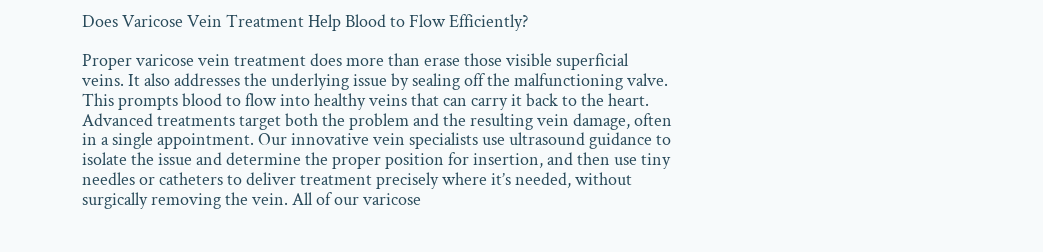Does Varicose Vein Treatment Help Blood to Flow Efficiently?

Proper varicose vein treatment does more than erase those visible superficial veins. It also addresses the underlying issue by sealing off the malfunctioning valve. This prompts blood to flow into healthy veins that can carry it back to the heart. Advanced treatments target both the problem and the resulting vein damage, often in a single appointment. Our innovative vein specialists use ultrasound guidance to isolate the issue and determine the proper position for insertion, and then use tiny needles or catheters to deliver treatment precisely where it’s needed, without surgically removing the vein. All of our varicose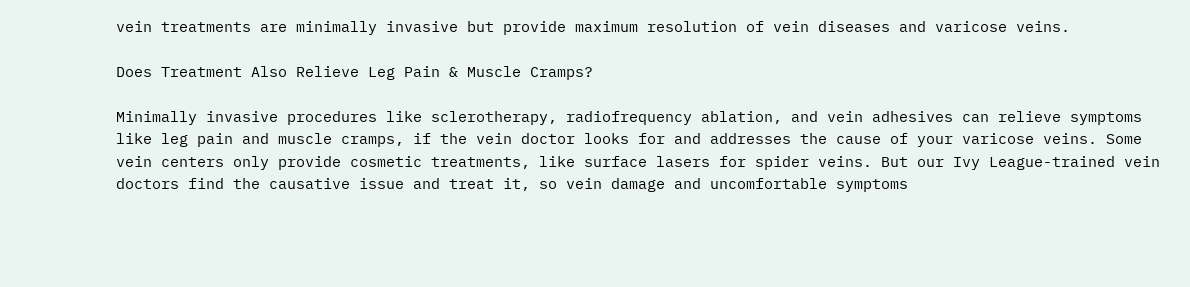vein treatments are minimally invasive but provide maximum resolution of vein diseases and varicose veins.

Does Treatment Also Relieve Leg Pain & Muscle Cramps?

Minimally invasive procedures like sclerotherapy, radiofrequency ablation, and vein adhesives can relieve symptoms like leg pain and muscle cramps, if the vein doctor looks for and addresses the cause of your varicose veins. Some vein centers only provide cosmetic treatments, like surface lasers for spider veins. But our Ivy League-trained vein doctors find the causative issue and treat it, so vein damage and uncomfortable symptoms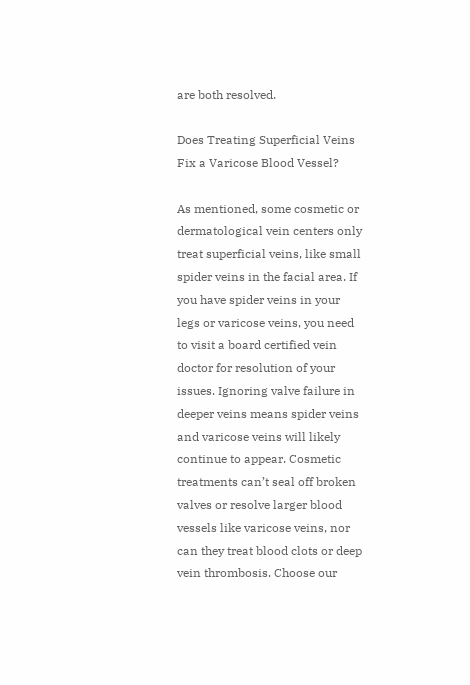are both resolved.

Does Treating Superficial Veins Fix a Varicose Blood Vessel?

As mentioned, some cosmetic or dermatological vein centers only treat superficial veins, like small spider veins in the facial area. If you have spider veins in your legs or varicose veins, you need to visit a board certified vein doctor for resolution of your issues. Ignoring valve failure in deeper veins means spider veins and varicose veins will likely continue to appear. Cosmetic treatments can’t seal off broken valves or resolve larger blood vessels like varicose veins, nor can they treat blood clots or deep vein thrombosis. Choose our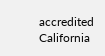accredited California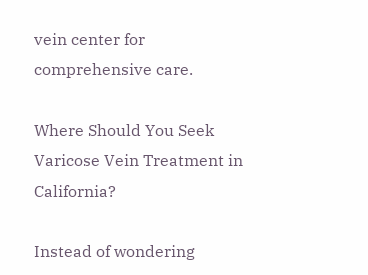vein center for comprehensive care.

Where Should You Seek Varicose Vein Treatment in California?

Instead of wondering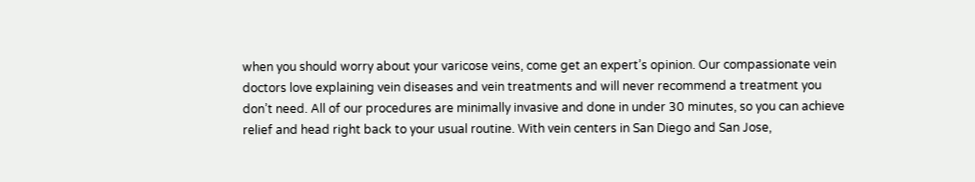when you should worry about your varicose veins, come get an expert’s opinion. Our compassionate vein doctors love explaining vein diseases and vein treatments and will never recommend a treatment you don’t need. All of our procedures are minimally invasive and done in under 30 minutes, so you can achieve relief and head right back to your usual routine. With vein centers in San Diego and San Jose,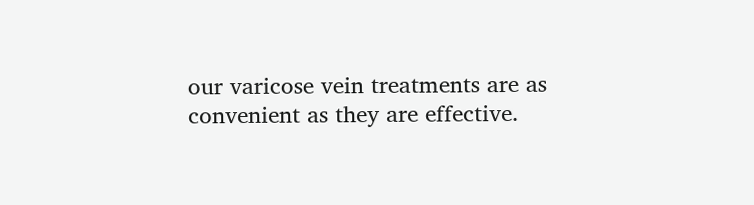our varicose vein treatments are as convenient as they are effective.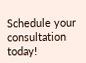Schedule your consultation today!